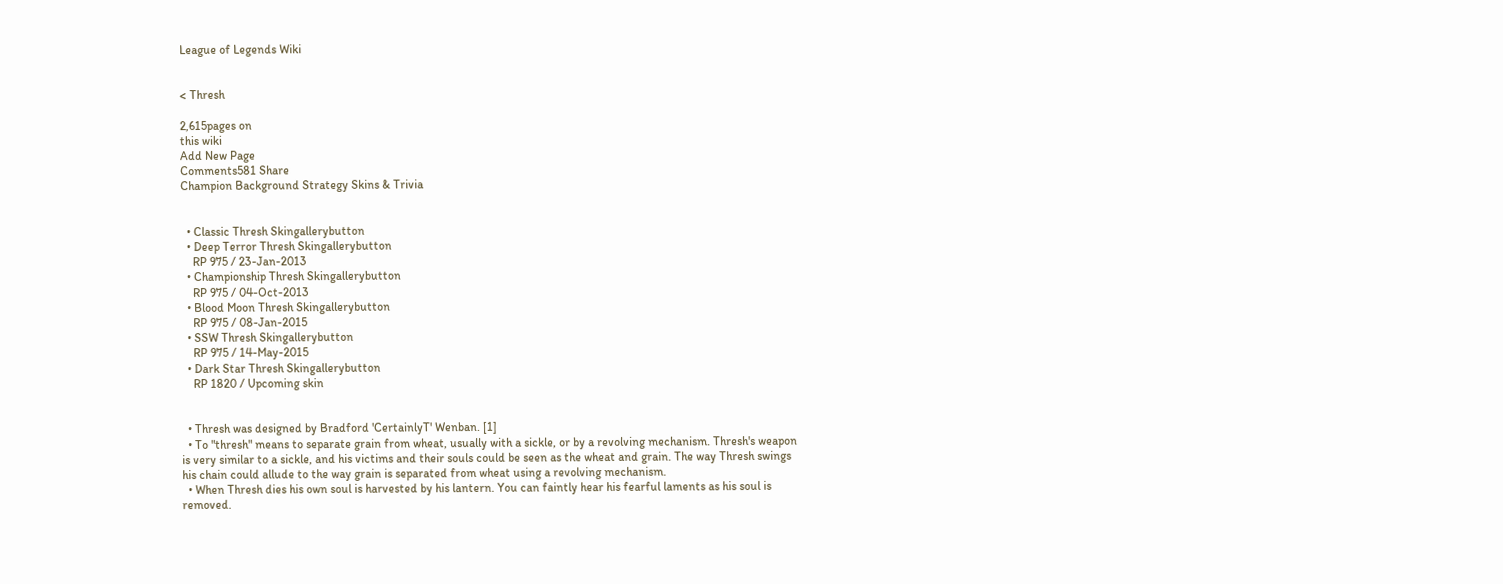League of Legends Wiki


< Thresh

2,615pages on
this wiki
Add New Page
Comments581 Share
Champion Background Strategy Skins & Trivia


  • Classic Thresh Skingallerybutton
  • Deep Terror Thresh Skingallerybutton
    RP 975 / 23-Jan-2013
  • Championship Thresh Skingallerybutton
    RP 975 / 04-Oct-2013
  • Blood Moon Thresh Skingallerybutton
    RP 975 / 08-Jan-2015
  • SSW Thresh Skingallerybutton
    RP 975 / 14-May-2015
  • Dark Star Thresh Skingallerybutton
    RP 1820 / Upcoming skin


  • Thresh was designed by Bradford 'CertainlyT' Wenban. [1]
  • To "thresh" means to separate grain from wheat, usually with a sickle, or by a revolving mechanism. Thresh's weapon is very similar to a sickle, and his victims and their souls could be seen as the wheat and grain. The way Thresh swings his chain could allude to the way grain is separated from wheat using a revolving mechanism.
  • When Thresh dies his own soul is harvested by his lantern. You can faintly hear his fearful laments as his soul is removed.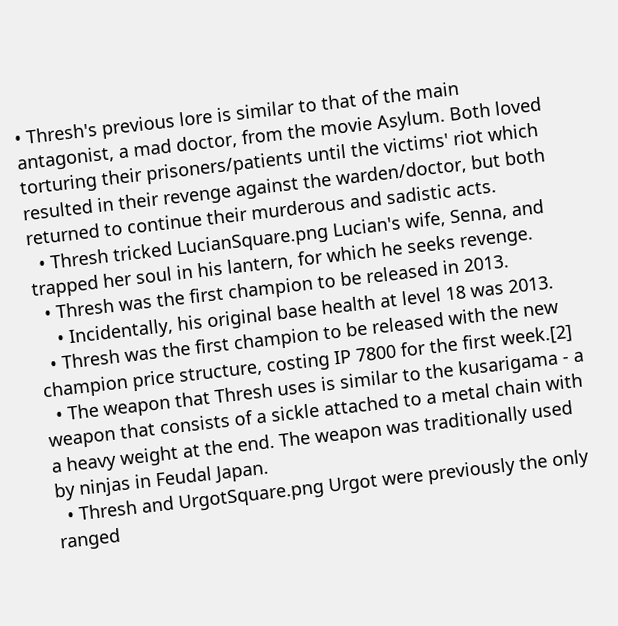• Thresh's previous lore is similar to that of the main antagonist, a mad doctor, from the movie Asylum. Both loved torturing their prisoners/patients until the victims' riot which resulted in their revenge against the warden/doctor, but both returned to continue their murderous and sadistic acts.
  • Thresh tricked LucianSquare.png Lucian's wife, Senna, and trapped her soul in his lantern, for which he seeks revenge.
  • Thresh was the first champion to be released in 2013.
    • Incidentally, his original base health at level 18 was 2013.
  • Thresh was the first champion to be released with the new champion price structure, costing IP 7800 for the first week.[2]
  • The weapon that Thresh uses is similar to the kusarigama - a weapon that consists of a sickle attached to a metal chain with a heavy weight at the end. The weapon was traditionally used by ninjas in Feudal Japan.
  • Thresh and UrgotSquare.png Urgot were previously the only ranged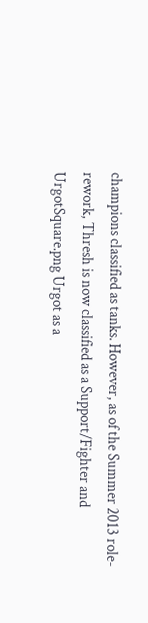champions classified as tanks. However, as of the Summer 2013 role-rework, Thresh is now classified as a Support/Fighter and UrgotSquare.png Urgot as a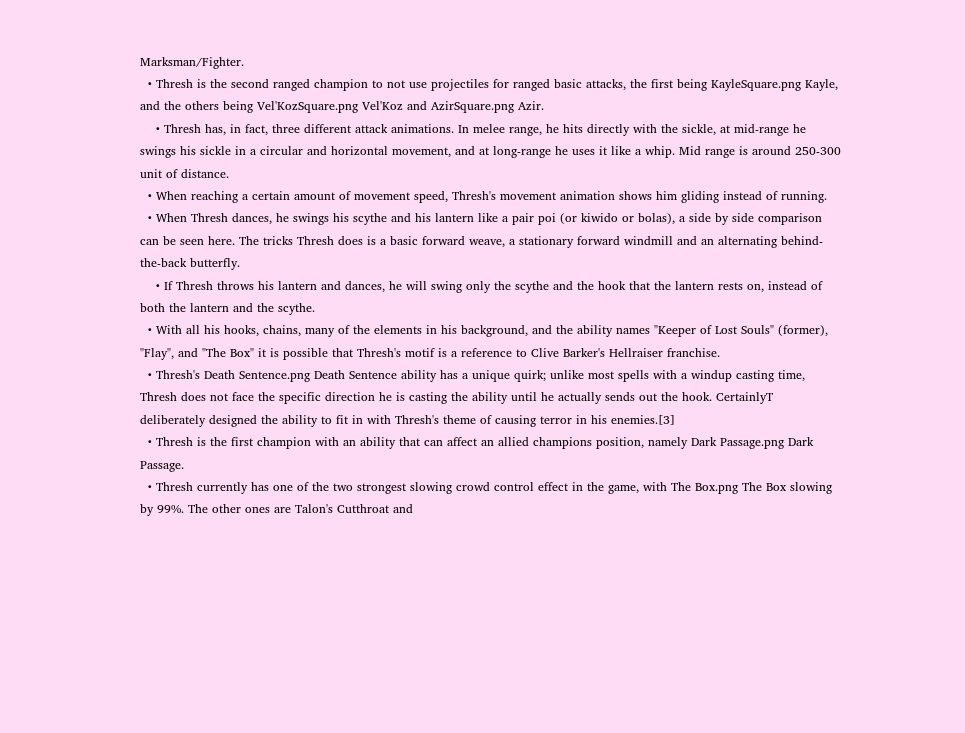Marksman/Fighter.
  • Thresh is the second ranged champion to not use projectiles for ranged basic attacks, the first being KayleSquare.png Kayle, and the others being Vel'KozSquare.png Vel'Koz and AzirSquare.png Azir.
    • Thresh has, in fact, three different attack animations. In melee range, he hits directly with the sickle, at mid-range he swings his sickle in a circular and horizontal movement, and at long-range he uses it like a whip. Mid range is around 250-300 unit of distance.
  • When reaching a certain amount of movement speed, Thresh's movement animation shows him gliding instead of running.
  • When Thresh dances, he swings his scythe and his lantern like a pair poi (or kiwido or bolas), a side by side comparison can be seen here. The tricks Thresh does is a basic forward weave, a stationary forward windmill and an alternating behind-the-back butterfly.
    • If Thresh throws his lantern and dances, he will swing only the scythe and the hook that the lantern rests on, instead of both the lantern and the scythe.
  • With all his hooks, chains, many of the elements in his background, and the ability names "Keeper of Lost Souls" (former), "Flay", and "The Box" it is possible that Thresh's motif is a reference to Clive Barker's Hellraiser franchise.
  • Thresh's Death Sentence.png Death Sentence ability has a unique quirk; unlike most spells with a windup casting time, Thresh does not face the specific direction he is casting the ability until he actually sends out the hook. CertainlyT deliberately designed the ability to fit in with Thresh's theme of causing terror in his enemies.[3]
  • Thresh is the first champion with an ability that can affect an allied champions position, namely Dark Passage.png Dark Passage.
  • Thresh currently has one of the two strongest slowing crowd control effect in the game, with The Box.png The Box slowing by 99%. The other ones are Talon's Cutthroat and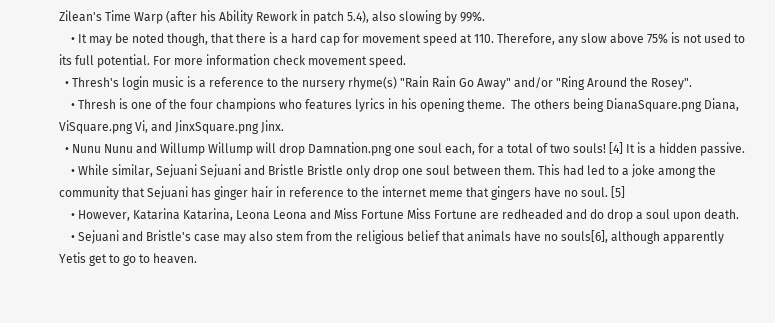Zilean's Time Warp (after his Ability Rework in patch 5.4), also slowing by 99%.
    • It may be noted though, that there is a hard cap for movement speed at 110. Therefore, any slow above 75% is not used to its full potential. For more information check movement speed.
  • Thresh's login music is a reference to the nursery rhyme(s) "Rain Rain Go Away" and/or "Ring Around the Rosey".
    • Thresh is one of the four champions who features lyrics in his opening theme.  The others being DianaSquare.png Diana, ViSquare.png Vi, and JinxSquare.png Jinx.
  • Nunu Nunu and Willump Willump will drop Damnation.png one soul each, for a total of two souls! [4] It is a hidden passive.
    • While similar, Sejuani Sejuani and Bristle Bristle only drop one soul between them. This had led to a joke among the community that Sejuani has ginger hair in reference to the internet meme that gingers have no soul. [5]
    • However, Katarina Katarina, Leona Leona and Miss Fortune Miss Fortune are redheaded and do drop a soul upon death.
    • Sejuani and Bristle's case may also stem from the religious belief that animals have no souls[6], although apparently Yetis get to go to heaven.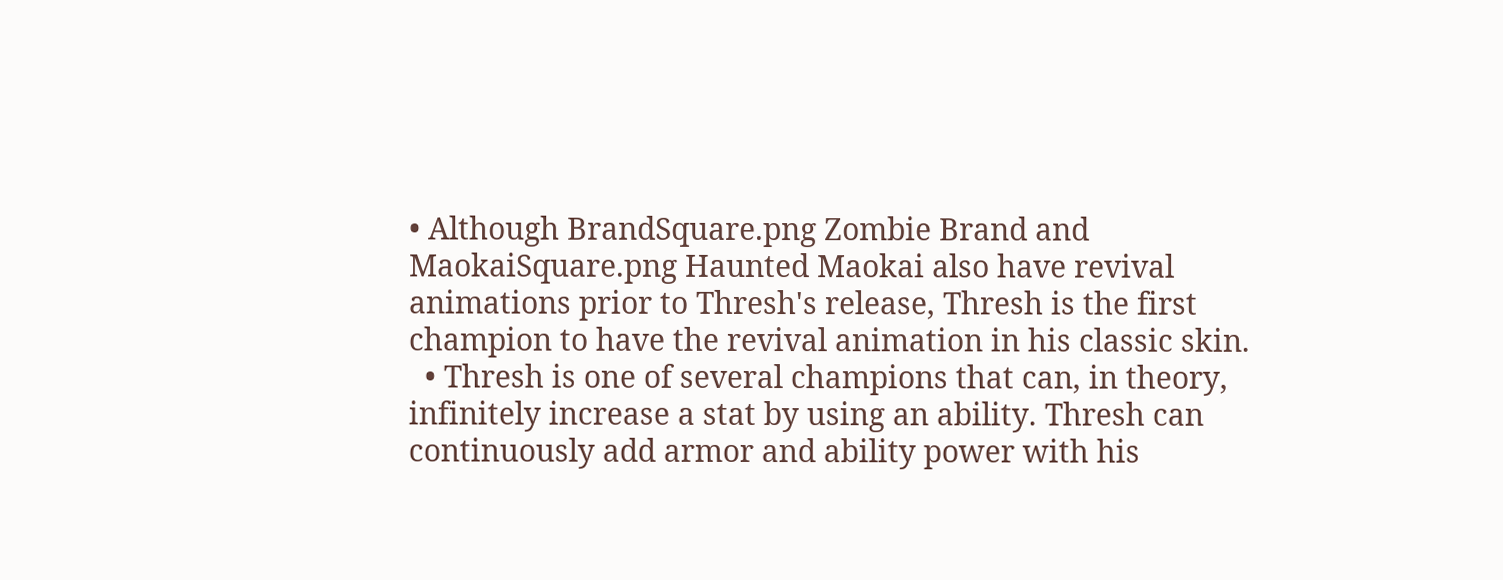• Although BrandSquare.png Zombie Brand and MaokaiSquare.png Haunted Maokai also have revival animations prior to Thresh's release, Thresh is the first champion to have the revival animation in his classic skin.
  • Thresh is one of several champions that can, in theory, infinitely increase a stat by using an ability. Thresh can continuously add armor and ability power with his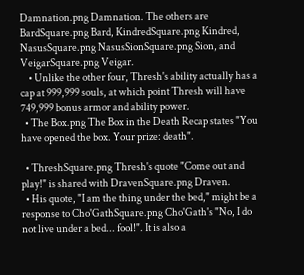Damnation.png Damnation. The others are BardSquare.png Bard, KindredSquare.png Kindred, NasusSquare.png NasusSionSquare.png Sion, and VeigarSquare.png Veigar.
    • Unlike the other four, Thresh's ability actually has a cap at 999,999 souls, at which point Thresh will have 749,999 bonus armor and ability power.
  • The Box.png The Box in the Death Recap states "You have opened the box. Your prize: death".

  • ThreshSquare.png Thresh's quote "Come out and play!" is shared with DravenSquare.png Draven.
  • His quote, "I am the thing under the bed," might be a response to Cho'GathSquare.png Cho'Gath's "No, I do not live under a bed... fool!". It is also a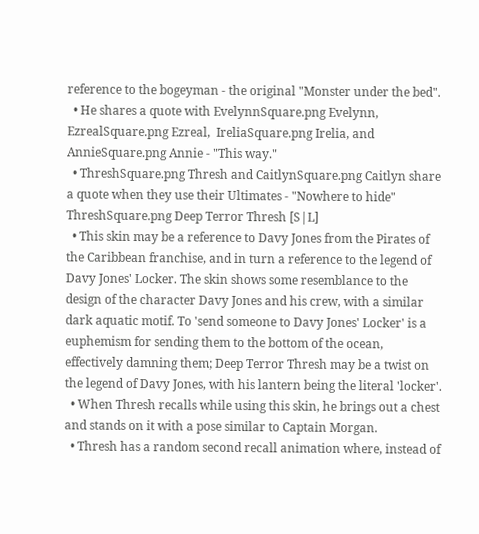reference to the bogeyman - the original "Monster under the bed".
  • He shares a quote with EvelynnSquare.png Evelynn, EzrealSquare.png Ezreal,  IreliaSquare.png Irelia, and AnnieSquare.png Annie - "This way."
  • ThreshSquare.png Thresh and CaitlynSquare.png Caitlyn share a quote when they use their Ultimates - "Nowhere to hide"
ThreshSquare.png Deep Terror Thresh [S|L]
  • This skin may be a reference to Davy Jones from the Pirates of the Caribbean franchise, and in turn a reference to the legend of Davy Jones' Locker. The skin shows some resemblance to the design of the character Davy Jones and his crew, with a similar dark aquatic motif. To 'send someone to Davy Jones' Locker' is a euphemism for sending them to the bottom of the ocean, effectively damning them; Deep Terror Thresh may be a twist on the legend of Davy Jones, with his lantern being the literal 'locker'.
  • When Thresh recalls while using this skin, he brings out a chest and stands on it with a pose similar to Captain Morgan.
  • Thresh has a random second recall animation where, instead of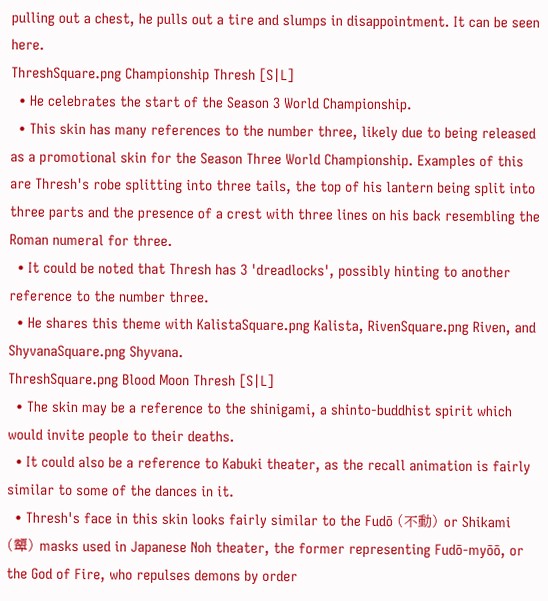pulling out a chest, he pulls out a tire and slumps in disappointment. It can be seen here.
ThreshSquare.png Championship Thresh [S|L]
  • He celebrates the start of the Season 3 World Championship.
  • This skin has many references to the number three, likely due to being released as a promotional skin for the Season Three World Championship. Examples of this are Thresh's robe splitting into three tails, the top of his lantern being split into three parts and the presence of a crest with three lines on his back resembling the Roman numeral for three.
  • It could be noted that Thresh has 3 'dreadlocks', possibly hinting to another reference to the number three.
  • He shares this theme with KalistaSquare.png Kalista, RivenSquare.png Riven, and ShyvanaSquare.png Shyvana.
ThreshSquare.png Blood Moon Thresh [S|L]
  • The skin may be a reference to the shinigami, a shinto-buddhist spirit which would invite people to their deaths.
  • It could also be a reference to Kabuki theater, as the recall animation is fairly similar to some of the dances in it.
  • Thresh's face in this skin looks fairly similar to the Fudō (不動) or Shikami (顰) masks used in Japanese Noh theater, the former representing Fudō-myōō, or the God of Fire, who repulses demons by order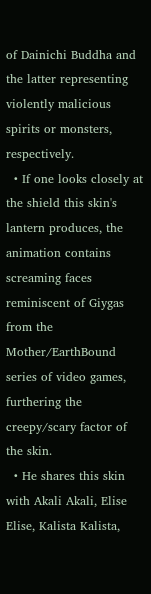of Dainichi Buddha and the latter representing violently malicious spirits or monsters, respectively.
  • If one looks closely at the shield this skin's lantern produces, the animation contains screaming faces reminiscent of Giygas from the Mother/EarthBound series of video games, furthering the creepy/scary factor of the skin.
  • He shares this skin with Akali Akali, Elise Elise, Kalista Kalista,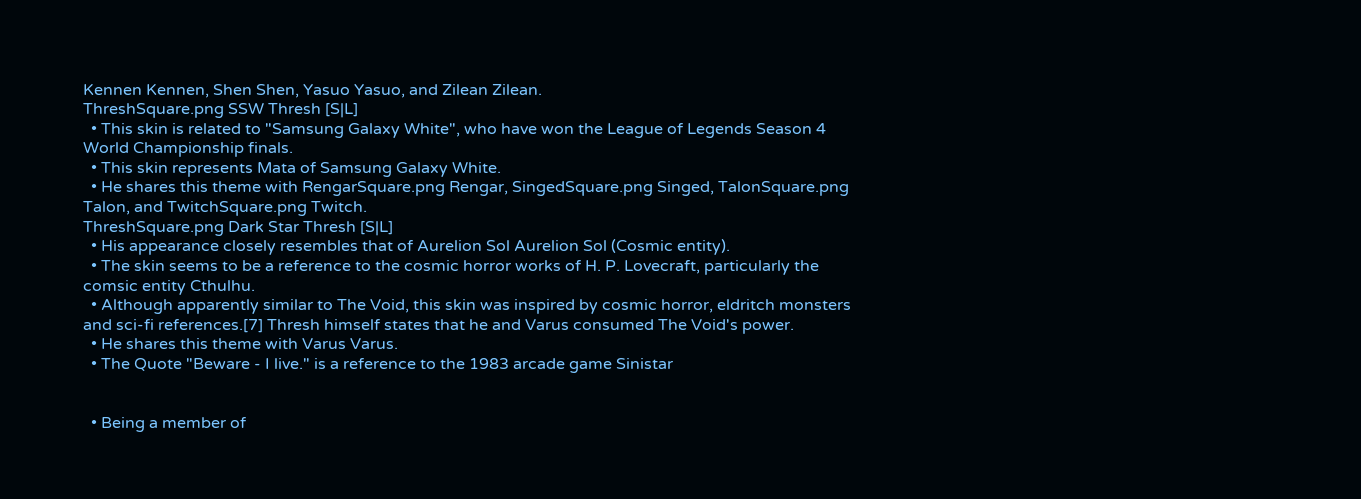Kennen Kennen, Shen Shen, Yasuo Yasuo, and Zilean Zilean.
ThreshSquare.png SSW Thresh [S|L]
  • This skin is related to "Samsung Galaxy White", who have won the League of Legends Season 4 World Championship finals.
  • This skin represents Mata of Samsung Galaxy White.
  • He shares this theme with RengarSquare.png Rengar, SingedSquare.png Singed, TalonSquare.png Talon, and TwitchSquare.png Twitch.
ThreshSquare.png Dark Star Thresh [S|L]
  • His appearance closely resembles that of Aurelion Sol Aurelion Sol (Cosmic entity).
  • The skin seems to be a reference to the cosmic horror works of H. P. Lovecraft, particularly the comsic entity Cthulhu.
  • Although apparently similar to The Void, this skin was inspired by cosmic horror, eldritch monsters and sci-fi references.[7] Thresh himself states that he and Varus consumed The Void's power.
  • He shares this theme with Varus Varus.
  • The Quote "Beware - I live." is a reference to the 1983 arcade game Sinistar


  • Being a member of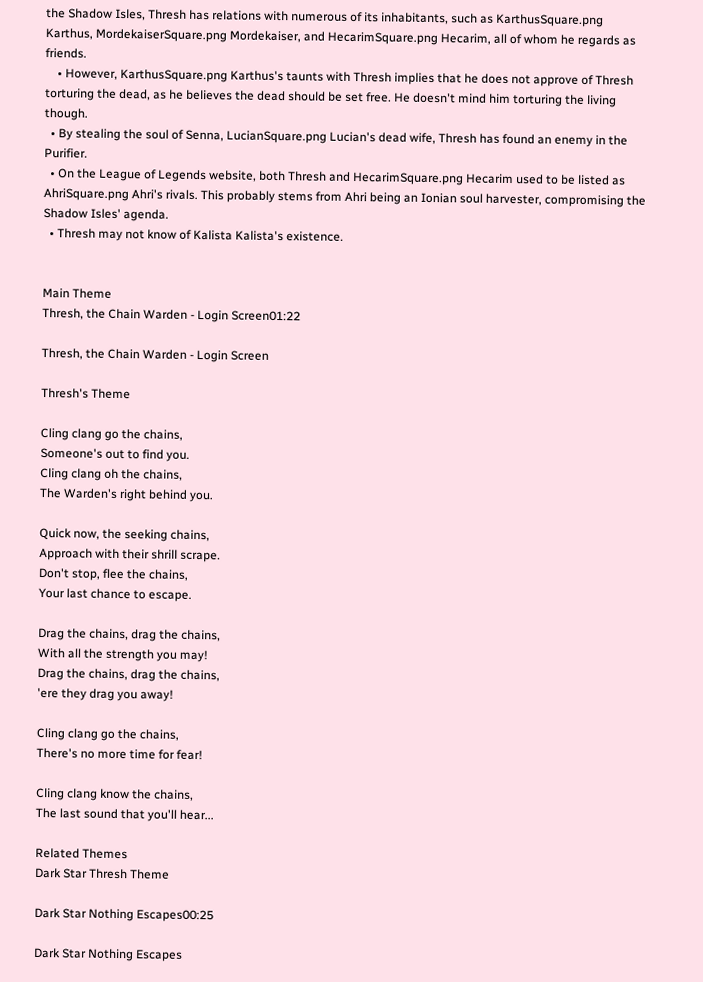the Shadow Isles, Thresh has relations with numerous of its inhabitants, such as KarthusSquare.png Karthus, MordekaiserSquare.png Mordekaiser, and HecarimSquare.png Hecarim, all of whom he regards as friends.
    • However, KarthusSquare.png Karthus's taunts with Thresh implies that he does not approve of Thresh torturing the dead, as he believes the dead should be set free. He doesn't mind him torturing the living though.
  • By stealing the soul of Senna, LucianSquare.png Lucian's dead wife, Thresh has found an enemy in the Purifier.
  • On the League of Legends website, both Thresh and HecarimSquare.png Hecarim used to be listed as AhriSquare.png Ahri's rivals. This probably stems from Ahri being an Ionian soul harvester, compromising the Shadow Isles' agenda.
  • Thresh may not know of Kalista Kalista's existence.


Main Theme
Thresh, the Chain Warden - Login Screen01:22

Thresh, the Chain Warden - Login Screen

Thresh's Theme

Cling clang go the chains,
Someone's out to find you.
Cling clang oh the chains,
The Warden's right behind you.

Quick now, the seeking chains,
Approach with their shrill scrape.
Don't stop, flee the chains,
Your last chance to escape.

Drag the chains, drag the chains,
With all the strength you may!
Drag the chains, drag the chains,
'ere they drag you away!

Cling clang go the chains,
There's no more time for fear!

Cling clang know the chains,
The last sound that you'll hear...

Related Themes
Dark Star Thresh Theme

Dark Star Nothing Escapes00:25

Dark Star Nothing Escapes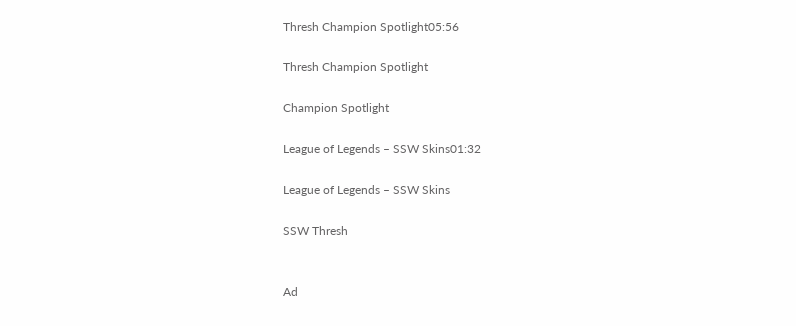Thresh Champion Spotlight05:56

Thresh Champion Spotlight

Champion Spotlight

League of Legends – SSW Skins01:32

League of Legends – SSW Skins

SSW Thresh


Ad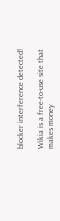blocker interference detected!

Wikia is a free-to-use site that makes money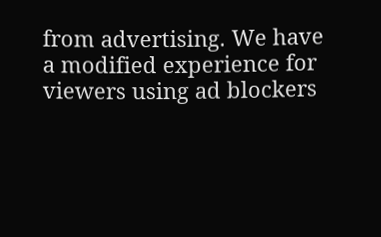from advertising. We have a modified experience for viewers using ad blockers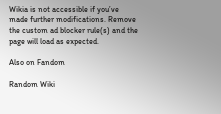Wikia is not accessible if you’ve made further modifications. Remove the custom ad blocker rule(s) and the page will load as expected.

Also on Fandom

Random Wiki